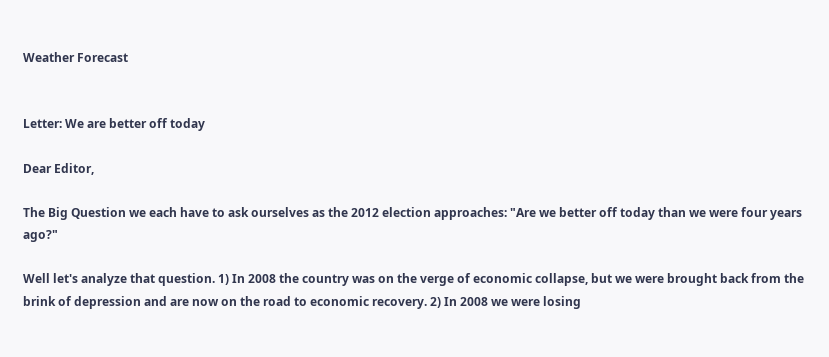Weather Forecast


Letter: We are better off today

Dear Editor,

The Big Question we each have to ask ourselves as the 2012 election approaches: "Are we better off today than we were four years ago?"

Well let's analyze that question. 1) In 2008 the country was on the verge of economic collapse, but we were brought back from the brink of depression and are now on the road to economic recovery. 2) In 2008 we were losing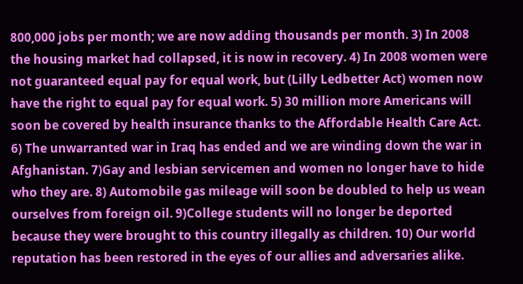800,000 jobs per month; we are now adding thousands per month. 3) In 2008 the housing market had collapsed, it is now in recovery. 4) In 2008 women were not guaranteed equal pay for equal work, but (Lilly Ledbetter Act) women now have the right to equal pay for equal work. 5) 30 million more Americans will soon be covered by health insurance thanks to the Affordable Health Care Act. 6) The unwarranted war in Iraq has ended and we are winding down the war in Afghanistan. 7)Gay and lesbian servicemen and women no longer have to hide who they are. 8) Automobile gas mileage will soon be doubled to help us wean ourselves from foreign oil. 9)College students will no longer be deported because they were brought to this country illegally as children. 10) Our world reputation has been restored in the eyes of our allies and adversaries alike.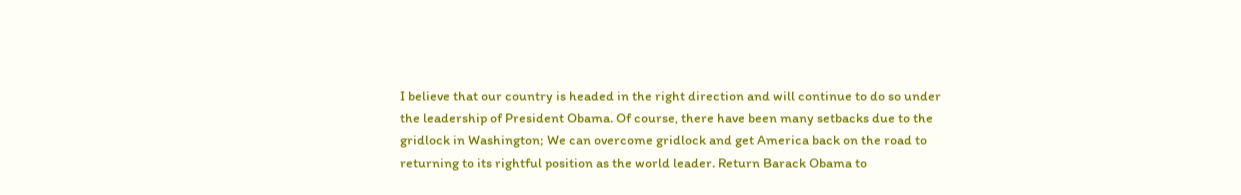I believe that our country is headed in the right direction and will continue to do so under the leadership of President Obama. Of course, there have been many setbacks due to the gridlock in Washington; We can overcome gridlock and get America back on the road to returning to its rightful position as the world leader. Return Barack Obama to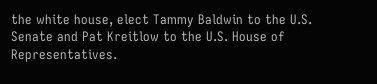the white house, elect Tammy Baldwin to the U.S. Senate and Pat Kreitlow to the U.S. House of Representatives.